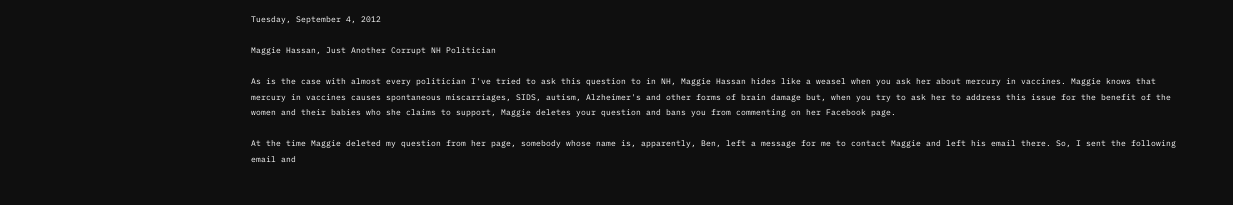Tuesday, September 4, 2012

Maggie Hassan, Just Another Corrupt NH Politician

As is the case with almost every politician I've tried to ask this question to in NH, Maggie Hassan hides like a weasel when you ask her about mercury in vaccines. Maggie knows that mercury in vaccines causes spontaneous miscarriages, SIDS, autism, Alzheimer's and other forms of brain damage but, when you try to ask her to address this issue for the benefit of the women and their babies who she claims to support, Maggie deletes your question and bans you from commenting on her Facebook page.

At the time Maggie deleted my question from her page, somebody whose name is, apparently, Ben, left a message for me to contact Maggie and left his email there. So, I sent the following email and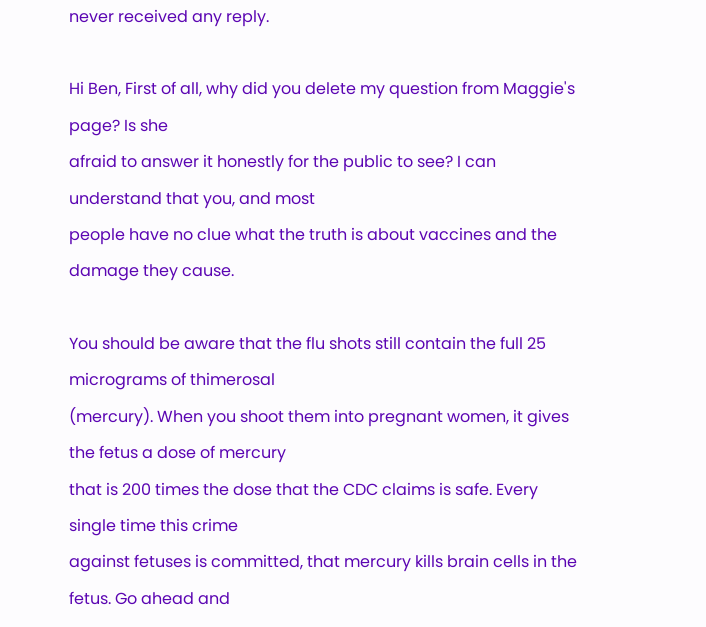never received any reply.

Hi Ben, First of all, why did you delete my question from Maggie's page? Is she
afraid to answer it honestly for the public to see? I can understand that you, and most
people have no clue what the truth is about vaccines and the damage they cause.

You should be aware that the flu shots still contain the full 25 micrograms of thimerosal
(mercury). When you shoot them into pregnant women, it gives the fetus a dose of mercury
that is 200 times the dose that the CDC claims is safe. Every single time this crime
against fetuses is committed, that mercury kills brain cells in the fetus. Go ahead and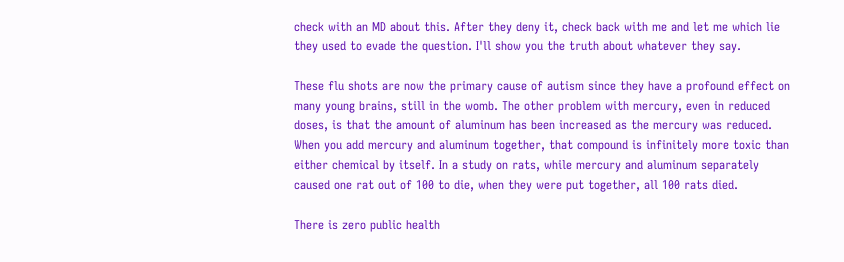check with an MD about this. After they deny it, check back with me and let me which lie
they used to evade the question. I'll show you the truth about whatever they say.

These flu shots are now the primary cause of autism since they have a profound effect on
many young brains, still in the womb. The other problem with mercury, even in reduced
doses, is that the amount of aluminum has been increased as the mercury was reduced.
When you add mercury and aluminum together, that compound is infinitely more toxic than
either chemical by itself. In a study on rats, while mercury and aluminum separately
caused one rat out of 100 to die, when they were put together, all 100 rats died.

There is zero public health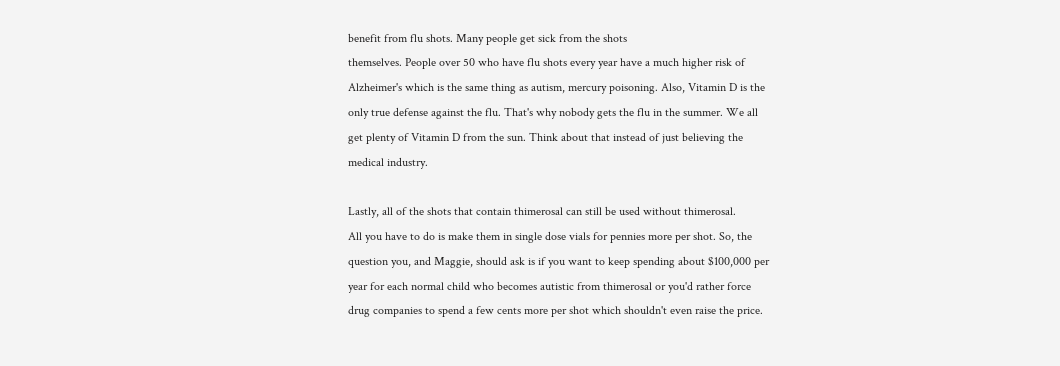benefit from flu shots. Many people get sick from the shots
themselves. People over 50 who have flu shots every year have a much higher risk of
Alzheimer's which is the same thing as autism, mercury poisoning. Also, Vitamin D is the
only true defense against the flu. That's why nobody gets the flu in the summer. We all
get plenty of Vitamin D from the sun. Think about that instead of just believing the
medical industry.

Lastly, all of the shots that contain thimerosal can still be used without thimerosal.
All you have to do is make them in single dose vials for pennies more per shot. So, the
question you, and Maggie, should ask is if you want to keep spending about $100,000 per
year for each normal child who becomes autistic from thimerosal or you'd rather force
drug companies to spend a few cents more per shot which shouldn't even raise the price.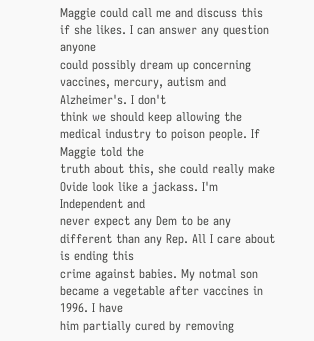Maggie could call me and discuss this if she likes. I can answer any question anyone
could possibly dream up concerning vaccines, mercury, autism and Alzheimer's. I don't
think we should keep allowing the medical industry to poison people. If Maggie told the
truth about this, she could really make Ovide look like a jackass. I'm Independent and
never expect any Dem to be any different than any Rep. All I care about is ending this
crime against babies. My notmal son became a vegetable after vaccines in 1996. I have
him partially cured by removing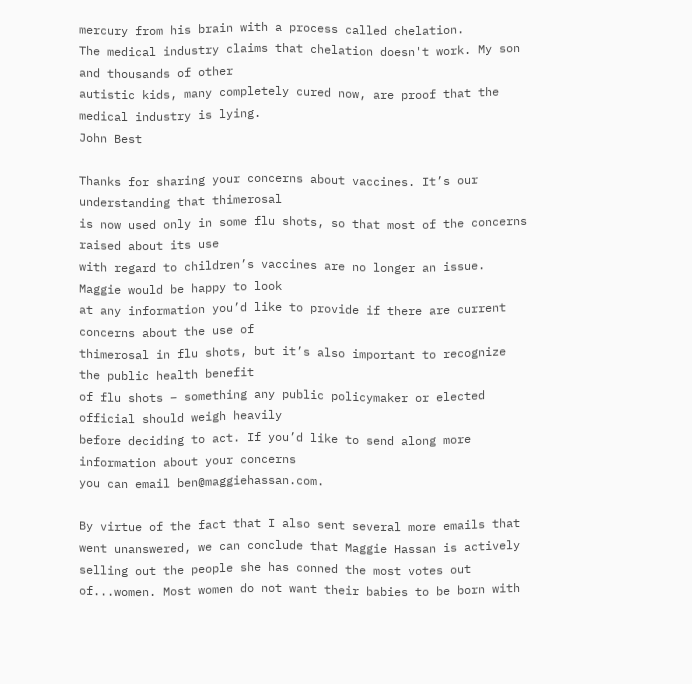mercury from his brain with a process called chelation.
The medical industry claims that chelation doesn't work. My son and thousands of other
autistic kids, many completely cured now, are proof that the medical industry is lying.
John Best

Thanks for sharing your concerns about vaccines. It’s our understanding that thimerosal
is now used only in some flu shots, so that most of the concerns raised about its use
with regard to children’s vaccines are no longer an issue. Maggie would be happy to look
at any information you’d like to provide if there are current concerns about the use of
thimerosal in flu shots, but it’s also important to recognize the public health benefit
of flu shots – something any public policymaker or elected official should weigh heavily
before deciding to act. If you’d like to send along more information about your concerns
you can email ben@maggiehassan.com.

By virtue of the fact that I also sent several more emails that went unanswered, we can conclude that Maggie Hassan is actively selling out the people she has conned the most votes out of...women. Most women do not want their babies to be born with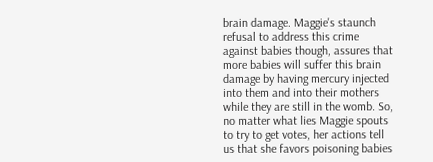brain damage. Maggie's staunch refusal to address this crime against babies though, assures that more babies will suffer this brain damage by having mercury injected into them and into their mothers while they are still in the womb. So, no matter what lies Maggie spouts to try to get votes, her actions tell us that she favors poisoning babies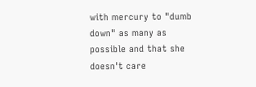with mercury to "dumb down" as many as possible and that she doesn't care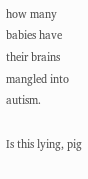how many babies have their brains mangled into autism.

Is this lying, pig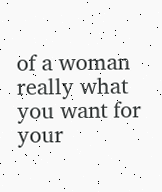of a woman really what you want for your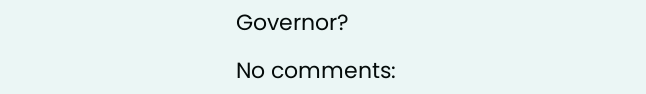Governor?

No comments: